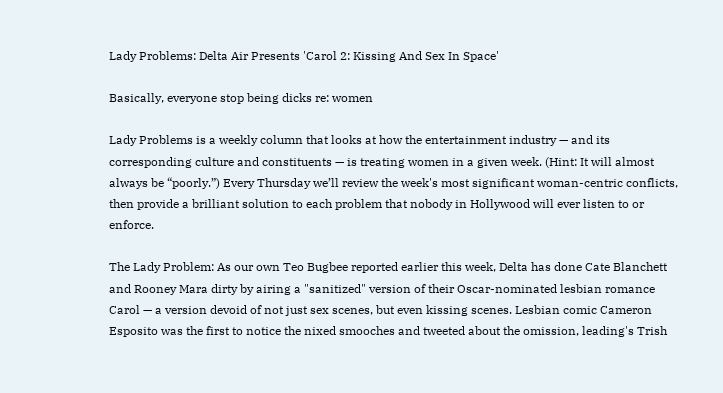Lady Problems: Delta Air Presents 'Carol 2: Kissing And Sex In Space'

Basically, everyone stop being dicks re: women

Lady Problems is a weekly column that looks at how the entertainment industry — and its corresponding culture and constituents — is treating women in a given week. (Hint: It will almost always be “poorly.”) Every Thursday we’ll review the week's most significant woman-centric conflicts, then provide a brilliant solution to each problem that nobody in Hollywood will ever listen to or enforce.

The Lady Problem: As our own Teo Bugbee reported earlier this week, Delta has done Cate Blanchett and Rooney Mara dirty by airing a "sanitized" version of their Oscar-nominated lesbian romance Carol — a version devoid of not just sex scenes, but even kissing scenes. Lesbian comic Cameron Esposito was the first to notice the nixed smooches and tweeted about the omission, leading's Trish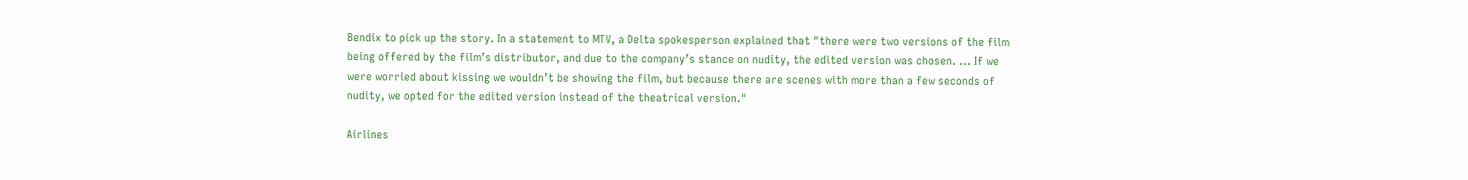Bendix to pick up the story. In a statement to MTV, a Delta spokesperson explained that "there were two versions of the film being offered by the film’s distributor, and due to the company’s stance on nudity, the edited version was chosen. ... If we were worried about kissing we wouldn’t be showing the film, but because there are scenes with more than a few seconds of nudity, we opted for the edited version instead of the theatrical version."

Airlines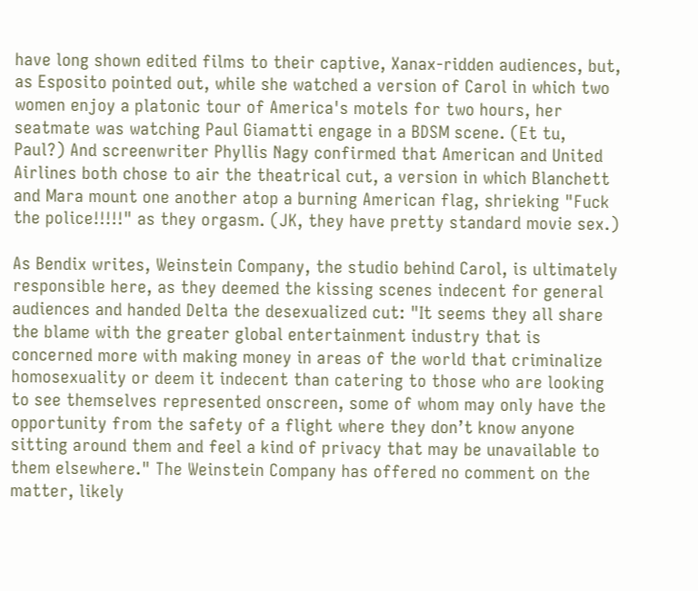have long shown edited films to their captive, Xanax-ridden audiences, but, as Esposito pointed out, while she watched a version of Carol in which two women enjoy a platonic tour of America's motels for two hours, her seatmate was watching Paul Giamatti engage in a BDSM scene. (Et tu, Paul?) And screenwriter Phyllis Nagy confirmed that American and United Airlines both chose to air the theatrical cut, a version in which Blanchett and Mara mount one another atop a burning American flag, shrieking "Fuck the police!!!!!" as they orgasm. (JK, they have pretty standard movie sex.)

As Bendix writes, Weinstein Company, the studio behind Carol, is ultimately responsible here, as they deemed the kissing scenes indecent for general audiences and handed Delta the desexualized cut: "It seems they all share the blame with the greater global entertainment industry that is concerned more with making money in areas of the world that criminalize homosexuality or deem it indecent than catering to those who are looking to see themselves represented onscreen, some of whom may only have the opportunity from the safety of a flight where they don’t know anyone sitting around them and feel a kind of privacy that may be unavailable to them elsewhere." The Weinstein Company has offered no comment on the matter, likely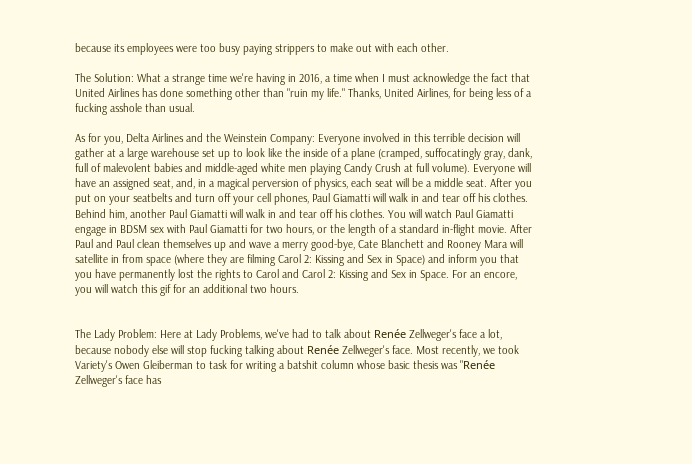because its employees were too busy paying strippers to make out with each other.

The Solution: What a strange time we're having in 2016, a time when I must acknowledge the fact that United Airlines has done something other than "ruin my life." Thanks, United Airlines, for being less of a fucking asshole than usual.

As for you, Delta Airlines and the Weinstein Company: Everyone involved in this terrible decision will gather at a large warehouse set up to look like the inside of a plane (cramped, suffocatingly gray, dank, full of malevolent babies and middle-aged white men playing Candy Crush at full volume). Everyone will have an assigned seat, and, in a magical perversion of physics, each seat will be a middle seat. After you put on your seatbelts and turn off your cell phones, Paul Giamatti will walk in and tear off his clothes. Behind him, another Paul Giamatti will walk in and tear off his clothes. You will watch Paul Giamatti engage in BDSM sex with Paul Giamatti for two hours, or the length of a standard in-flight movie. After Paul and Paul clean themselves up and wave a merry good-bye, Cate Blanchett and Rooney Mara will satellite in from space (where they are filming Carol 2: Kissing and Sex in Space) and inform you that you have permanently lost the rights to Carol and Carol 2: Kissing and Sex in Space. For an encore, you will watch this gif for an additional two hours.


The Lady Problem: Here at Lady Problems, we've had to talk about Renée Zellweger's face a lot, because nobody else will stop fucking talking about Renée Zellweger's face. Most recently, we took Variety's Owen Gleiberman to task for writing a batshit column whose basic thesis was "Renée Zellweger's face has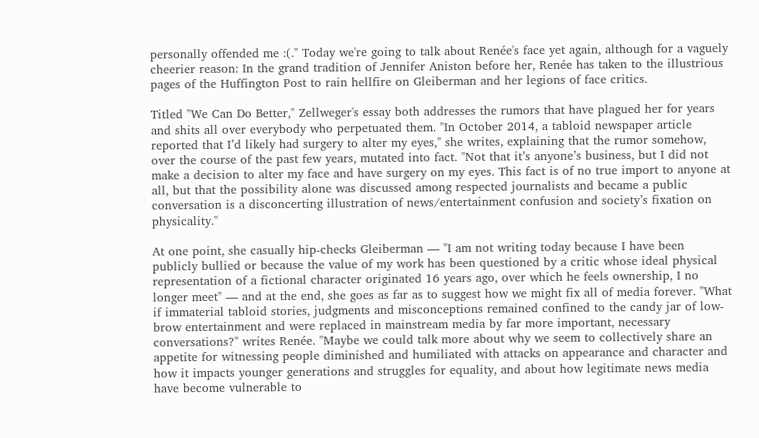personally offended me :(." Today we're going to talk about Renée's face yet again, although for a vaguely cheerier reason: In the grand tradition of Jennifer Aniston before her, Renée has taken to the illustrious pages of the Huffington Post to rain hellfire on Gleiberman and her legions of face critics.

Titled "We Can Do Better," Zellweger's essay both addresses the rumors that have plagued her for years and shits all over everybody who perpetuated them. "In October 2014, a tabloid newspaper article reported that I’d likely had surgery to alter my eyes," she writes, explaining that the rumor somehow, over the course of the past few years, mutated into fact. "Not that it’s anyone’s business, but I did not make a decision to alter my face and have surgery on my eyes. This fact is of no true import to anyone at all, but that the possibility alone was discussed among respected journalists and became a public conversation is a disconcerting illustration of news/entertainment confusion and society’s fixation on physicality."

At one point, she casually hip-checks Gleiberman — "I am not writing today because I have been publicly bullied or because the value of my work has been questioned by a critic whose ideal physical representation of a fictional character originated 16 years ago, over which he feels ownership, I no longer meet" — and at the end, she goes as far as to suggest how we might fix all of media forever. "What if immaterial tabloid stories, judgments and misconceptions remained confined to the candy jar of low-brow entertainment and were replaced in mainstream media by far more important, necessary conversations?" writes Renée. "Maybe we could talk more about why we seem to collectively share an appetite for witnessing people diminished and humiliated with attacks on appearance and character and how it impacts younger generations and struggles for equality, and about how legitimate news media have become vulnerable to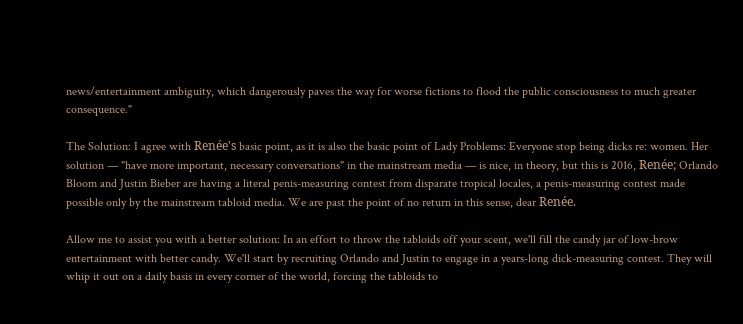news/entertainment ambiguity, which dangerously paves the way for worse fictions to flood the public consciousness to much greater consequence."

The Solution: I agree with Renée's basic point, as it is also the basic point of Lady Problems: Everyone stop being dicks re: women. Her solution — "have more important, necessary conversations" in the mainstream media — is nice, in theory, but this is 2016, Renée; Orlando Bloom and Justin Bieber are having a literal penis-measuring contest from disparate tropical locales, a penis-measuring contest made possible only by the mainstream tabloid media. We are past the point of no return in this sense, dear Renée.

Allow me to assist you with a better solution: In an effort to throw the tabloids off your scent, we'll fill the candy jar of low-brow entertainment with better candy. We'll start by recruiting Orlando and Justin to engage in a years-long dick-measuring contest. They will whip it out on a daily basis in every corner of the world, forcing the tabloids to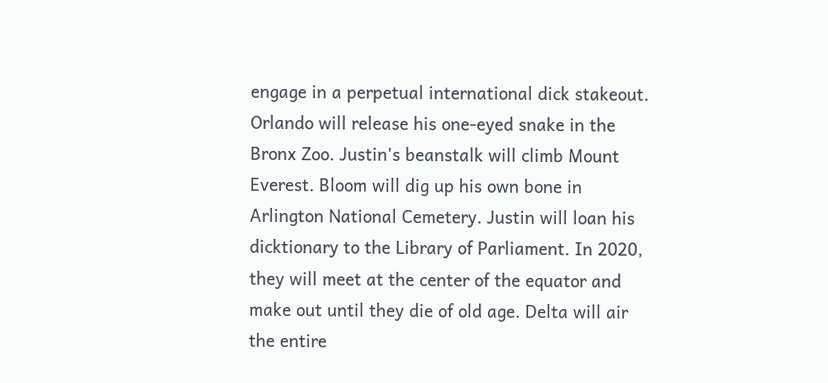engage in a perpetual international dick stakeout. Orlando will release his one-eyed snake in the Bronx Zoo. Justin's beanstalk will climb Mount Everest. Bloom will dig up his own bone in Arlington National Cemetery. Justin will loan his dicktionary to the Library of Parliament. In 2020, they will meet at the center of the equator and make out until they die of old age. Delta will air the entire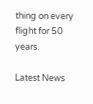thing on every flight for 50 years.

Latest News